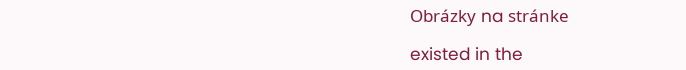Obrázky na stránke

existed in the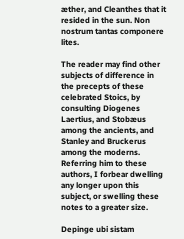æther, and Cleanthes that it resided in the sun. Non nostrum tantas componere lites.

The reader may find other subjects of difference in the precepts of these celebrated Stoics, by consulting Diogenes Laertius, and Stobæus among the ancients, and Stanley and Bruckerus among the moderns. Referring him to these authors, I forbear dwelling any longer upon this subject, or swelling these notes to a greater size.

Depinge ubi sistam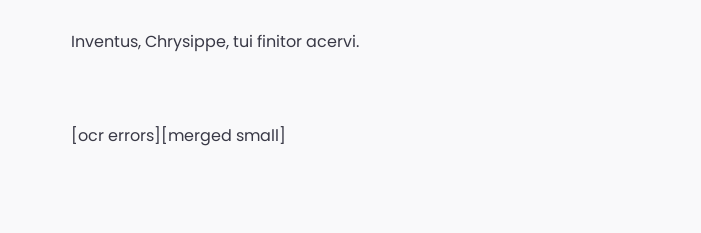Inventus, Chrysippe, tui finitor acervi.


[ocr errors][merged small]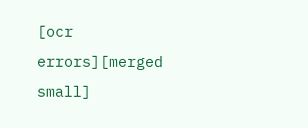[ocr errors][merged small]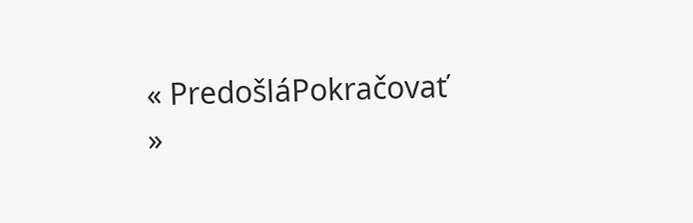« PredošláPokračovať »